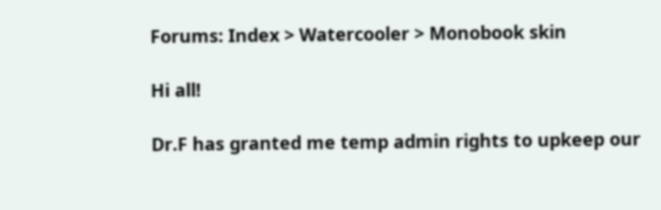Forums: Index > Watercooler > Monobook skin

Hi all!

Dr.F has granted me temp admin rights to upkeep our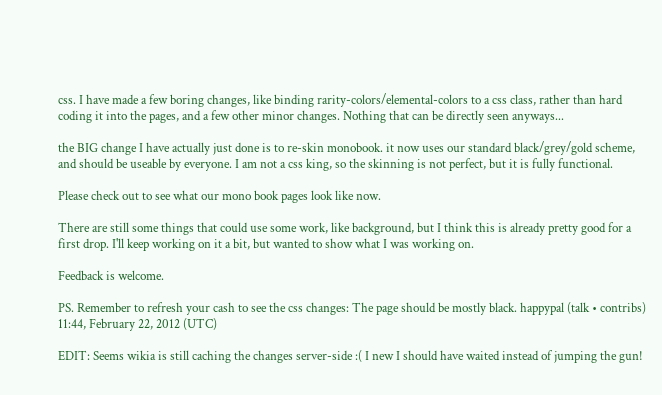css. I have made a few boring changes, like binding rarity-colors/elemental-colors to a css class, rather than hard coding it into the pages, and a few other minor changes. Nothing that can be directly seen anyways...

the BIG change I have actually just done is to re-skin monobook. it now uses our standard black/grey/gold scheme, and should be useable by everyone. I am not a css king, so the skinning is not perfect, but it is fully functional.

Please check out to see what our mono book pages look like now.

There are still some things that could use some work, like background, but I think this is already pretty good for a first drop. I'll keep working on it a bit, but wanted to show what I was working on.

Feedback is welcome.

PS. Remember to refresh your cash to see the css changes: The page should be mostly black. happypal (talk • contribs) 11:44, February 22, 2012 (UTC)

EDIT: Seems wikia is still caching the changes server-side :( I new I should have waited instead of jumping the gun!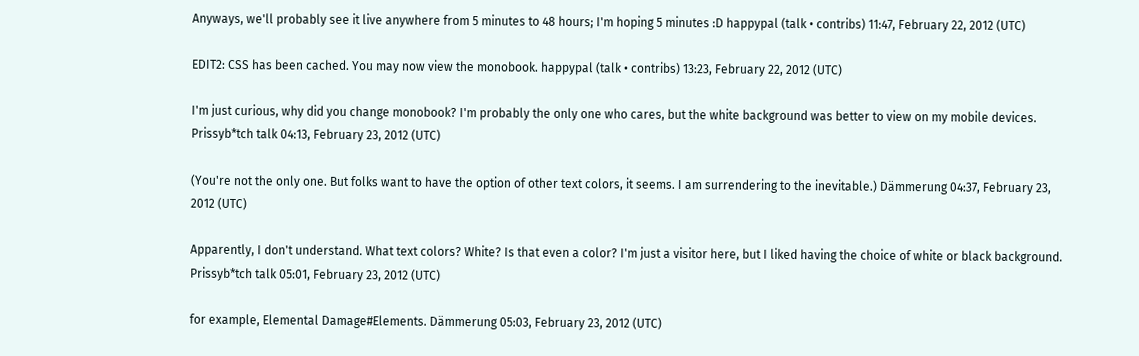Anyways, we'll probably see it live anywhere from 5 minutes to 48 hours; I'm hoping 5 minutes :D happypal (talk • contribs) 11:47, February 22, 2012 (UTC)

EDIT2: CSS has been cached. You may now view the monobook. happypal (talk • contribs) 13:23, February 22, 2012 (UTC)

I'm just curious, why did you change monobook? I'm probably the only one who cares, but the white background was better to view on my mobile devices. Prissyb*tch talk 04:13, February 23, 2012 (UTC)

(You're not the only one. But folks want to have the option of other text colors, it seems. I am surrendering to the inevitable.) Dämmerung 04:37, February 23, 2012 (UTC)

Apparently, I don't understand. What text colors? White? Is that even a color? I'm just a visitor here, but I liked having the choice of white or black background. Prissyb*tch talk 05:01, February 23, 2012 (UTC)

for example, Elemental Damage#Elements. Dämmerung 05:03, February 23, 2012 (UTC)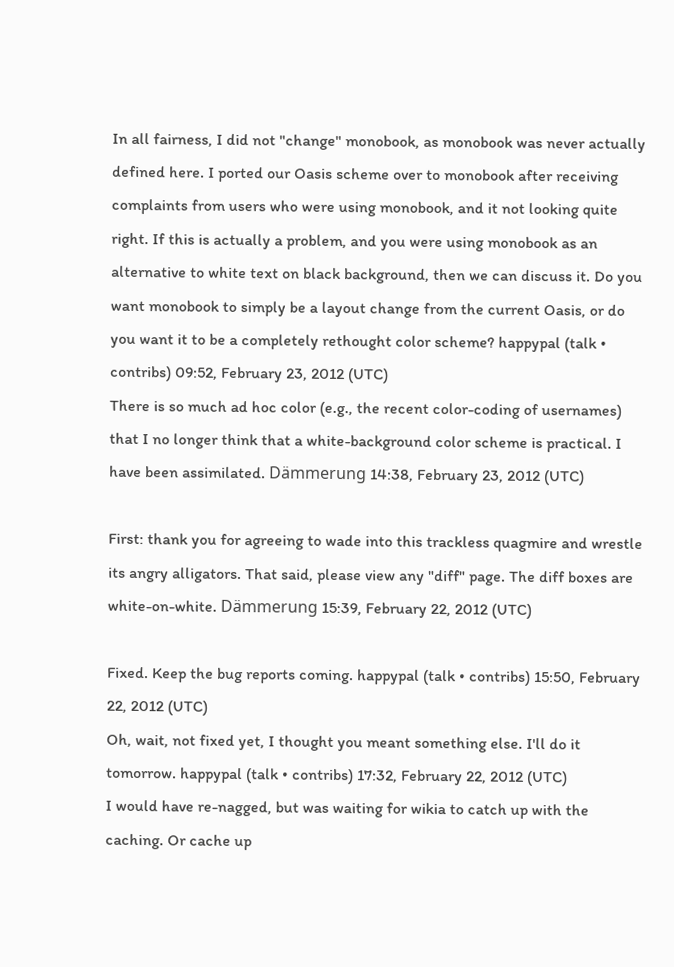In all fairness, I did not "change" monobook, as monobook was never actually defined here. I ported our Oasis scheme over to monobook after receiving complaints from users who were using monobook, and it not looking quite right. If this is actually a problem, and you were using monobook as an alternative to white text on black background, then we can discuss it. Do you want monobook to simply be a layout change from the current Oasis, or do you want it to be a completely rethought color scheme? happypal (talk • contribs) 09:52, February 23, 2012 (UTC)
There is so much ad hoc color (e.g., the recent color-coding of usernames) that I no longer think that a white-background color scheme is practical. I have been assimilated. Dämmerung 14:38, February 23, 2012 (UTC)

First: thank you for agreeing to wade into this trackless quagmire and wrestle its angry alligators. That said, please view any "diff" page. The diff boxes are white-on-white. Dämmerung 15:39, February 22, 2012 (UTC)

Fixed. Keep the bug reports coming. happypal (talk • contribs) 15:50, February 22, 2012 (UTC)
Oh, wait, not fixed yet, I thought you meant something else. I'll do it tomorrow. happypal (talk • contribs) 17:32, February 22, 2012 (UTC)
I would have re-nagged, but was waiting for wikia to catch up with the caching. Or cache up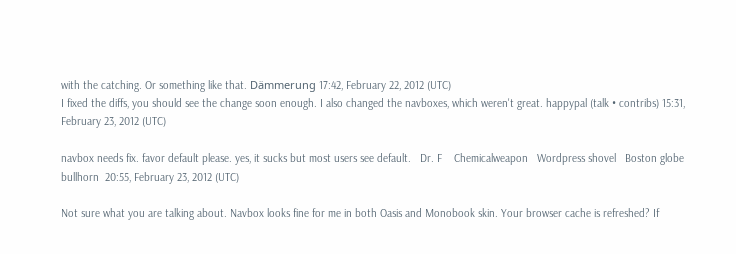with the catching. Or something like that. Dämmerung 17:42, February 22, 2012 (UTC)
I fixed the diffs, you should see the change soon enough. I also changed the navboxes, which weren't great. happypal (talk • contribs) 15:31, February 23, 2012 (UTC)

navbox needs fix. favor default please. yes, it sucks but most users see default.   Dr. F    Chemicalweapon   Wordpress shovel   Boston globe bullhorn  20:55, February 23, 2012 (UTC)

Not sure what you are talking about. Navbox looks fine for me in both Oasis and Monobook skin. Your browser cache is refreshed? If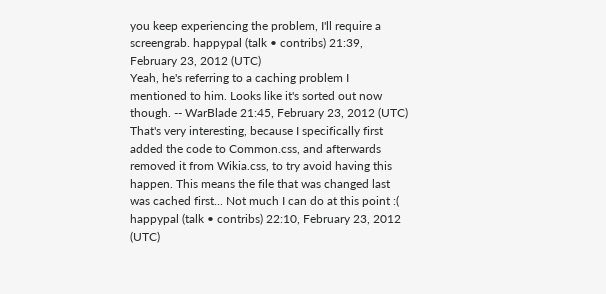you keep experiencing the problem, I'll require a screengrab. happypal (talk • contribs) 21:39, February 23, 2012 (UTC)
Yeah, he's referring to a caching problem I mentioned to him. Looks like it's sorted out now though. -- WarBlade 21:45, February 23, 2012 (UTC)
That's very interesting, because I specifically first added the code to Common.css, and afterwards removed it from Wikia.css, to try avoid having this happen. This means the file that was changed last was cached first... Not much I can do at this point :( happypal (talk • contribs) 22:10, February 23, 2012 (UTC)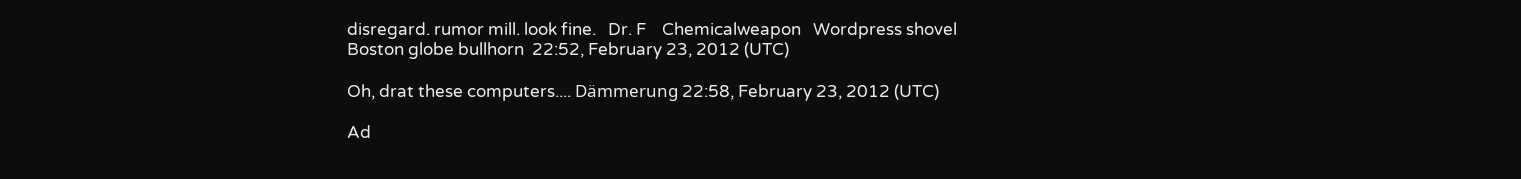disregard. rumor mill. look fine.   Dr. F    Chemicalweapon   Wordpress shovel   Boston globe bullhorn  22:52, February 23, 2012 (UTC)

Oh, drat these computers.... Dämmerung 22:58, February 23, 2012 (UTC)

Ad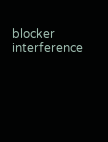blocker interference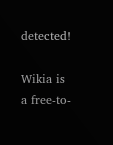detected!

Wikia is a free-to-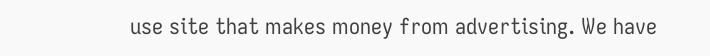use site that makes money from advertising. We have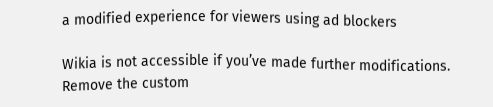a modified experience for viewers using ad blockers

Wikia is not accessible if you’ve made further modifications. Remove the custom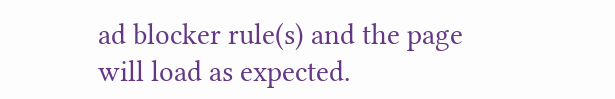ad blocker rule(s) and the page will load as expected.